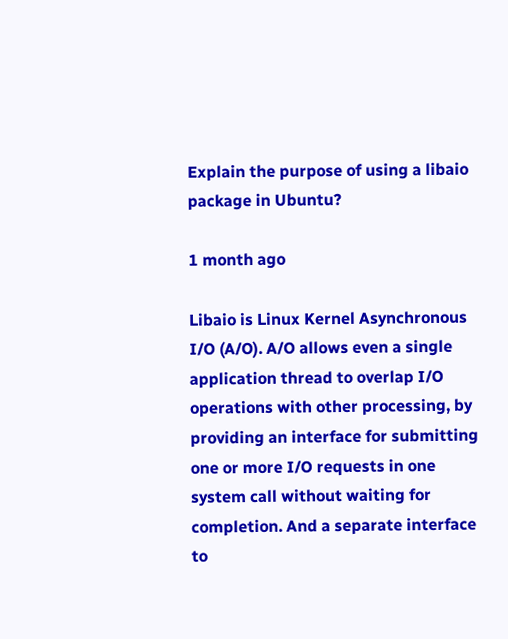Explain the purpose of using a libaio package in Ubuntu?

1 month ago

Libaio is Linux Kernel Asynchronous I/O (A/O). A/O allows even a single application thread to overlap I/O operations with other processing, by providing an interface for submitting one or more I/O requests in one system call without waiting for completion. And a separate interface to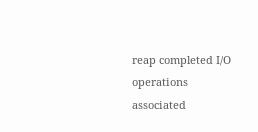reap completed I/O operations associated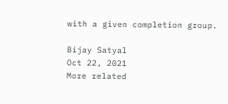with a given completion group.

Bijay Satyal
Oct 22, 2021
More related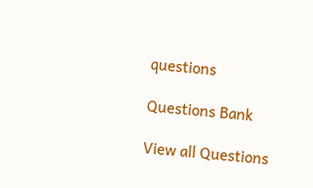questions

Questions Bank

View all Questions